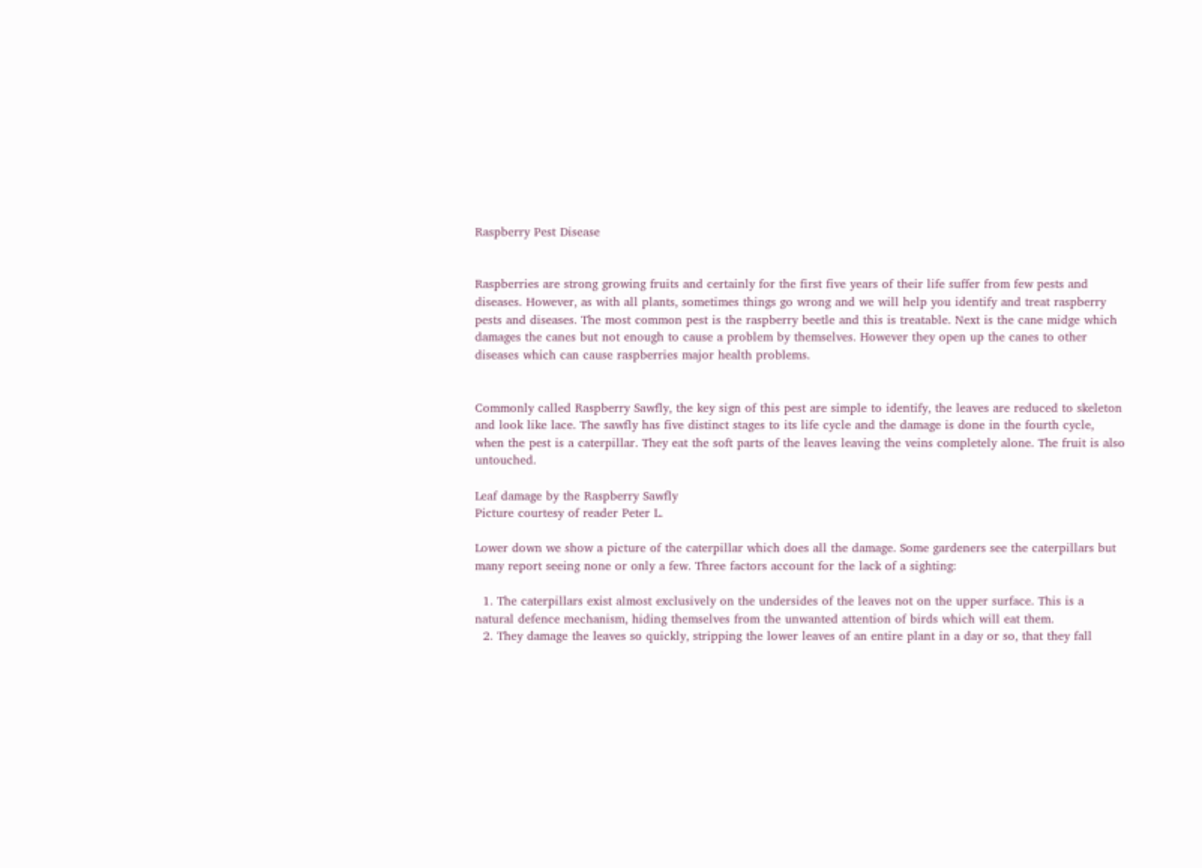Raspberry Pest Disease


Raspberries are strong growing fruits and certainly for the first five years of their life suffer from few pests and diseases. However, as with all plants, sometimes things go wrong and we will help you identify and treat raspberry pests and diseases. The most common pest is the raspberry beetle and this is treatable. Next is the cane midge which damages the canes but not enough to cause a problem by themselves. However they open up the canes to other diseases which can cause raspberries major health problems.


Commonly called Raspberry Sawfly, the key sign of this pest are simple to identify, the leaves are reduced to skeleton and look like lace. The sawfly has five distinct stages to its life cycle and the damage is done in the fourth cycle, when the pest is a caterpillar. They eat the soft parts of the leaves leaving the veins completely alone. The fruit is also untouched.

Leaf damage by the Raspberry Sawfly
Picture courtesy of reader Peter L.

Lower down we show a picture of the caterpillar which does all the damage. Some gardeners see the caterpillars but many report seeing none or only a few. Three factors account for the lack of a sighting:

  1. The caterpillars exist almost exclusively on the undersides of the leaves not on the upper surface. This is a natural defence mechanism, hiding themselves from the unwanted attention of birds which will eat them.
  2. They damage the leaves so quickly, stripping the lower leaves of an entire plant in a day or so, that they fall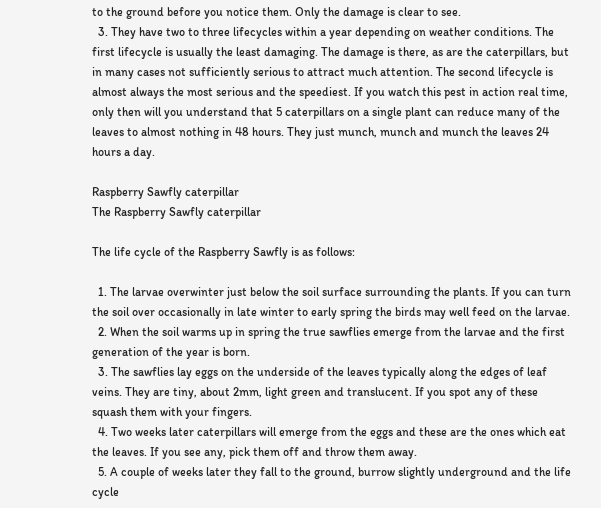to the ground before you notice them. Only the damage is clear to see.
  3. They have two to three lifecycles within a year depending on weather conditions. The first lifecycle is usually the least damaging. The damage is there, as are the caterpillars, but in many cases not sufficiently serious to attract much attention. The second lifecycle is almost always the most serious and the speediest. If you watch this pest in action real time, only then will you understand that 5 caterpillars on a single plant can reduce many of the leaves to almost nothing in 48 hours. They just munch, munch and munch the leaves 24 hours a day.

Raspberry Sawfly caterpillar
The Raspberry Sawfly caterpillar

The life cycle of the Raspberry Sawfly is as follows:

  1. The larvae overwinter just below the soil surface surrounding the plants. If you can turn the soil over occasionally in late winter to early spring the birds may well feed on the larvae.
  2. When the soil warms up in spring the true sawflies emerge from the larvae and the first generation of the year is born.
  3. The sawflies lay eggs on the underside of the leaves typically along the edges of leaf veins. They are tiny, about 2mm, light green and translucent. If you spot any of these squash them with your fingers.
  4. Two weeks later caterpillars will emerge from the eggs and these are the ones which eat the leaves. If you see any, pick them off and throw them away.
  5. A couple of weeks later they fall to the ground, burrow slightly underground and the life cycle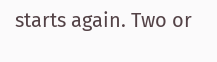starts again. Two or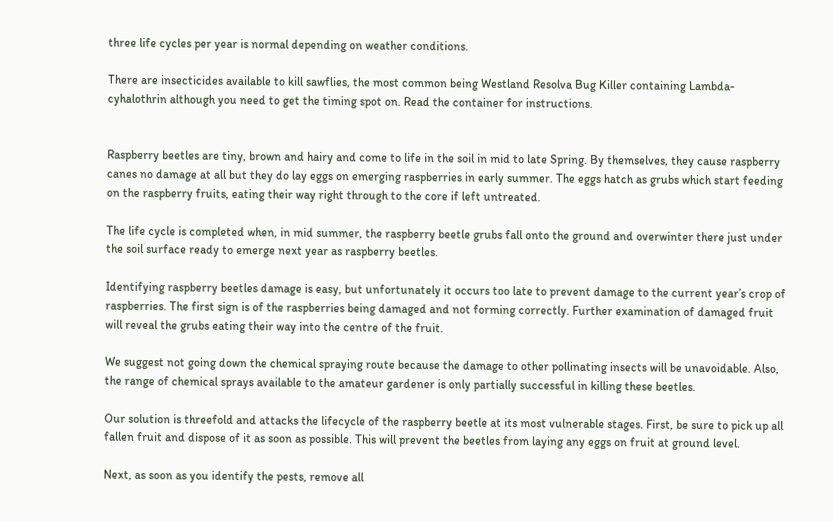three life cycles per year is normal depending on weather conditions.

There are insecticides available to kill sawflies, the most common being Westland Resolva Bug Killer containing Lambda-cyhalothrin although you need to get the timing spot on. Read the container for instructions.


Raspberry beetles are tiny, brown and hairy and come to life in the soil in mid to late Spring. By themselves, they cause raspberry canes no damage at all but they do lay eggs on emerging raspberries in early summer. The eggs hatch as grubs which start feeding on the raspberry fruits, eating their way right through to the core if left untreated.

The life cycle is completed when, in mid summer, the raspberry beetle grubs fall onto the ground and overwinter there just under the soil surface ready to emerge next year as raspberry beetles.

Identifying raspberry beetles damage is easy, but unfortunately it occurs too late to prevent damage to the current year’s crop of raspberries. The first sign is of the raspberries being damaged and not forming correctly. Further examination of damaged fruit will reveal the grubs eating their way into the centre of the fruit.

We suggest not going down the chemical spraying route because the damage to other pollinating insects will be unavoidable. Also, the range of chemical sprays available to the amateur gardener is only partially successful in killing these beetles.

Our solution is threefold and attacks the lifecycle of the raspberry beetle at its most vulnerable stages. First, be sure to pick up all fallen fruit and dispose of it as soon as possible. This will prevent the beetles from laying any eggs on fruit at ground level.

Next, as soon as you identify the pests, remove all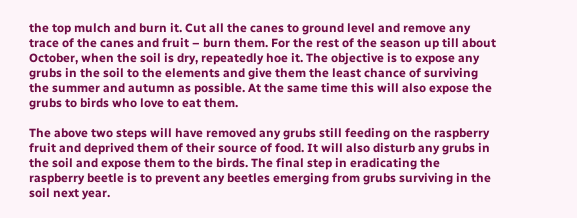the top mulch and burn it. Cut all the canes to ground level and remove any trace of the canes and fruit – burn them. For the rest of the season up till about October, when the soil is dry, repeatedly hoe it. The objective is to expose any grubs in the soil to the elements and give them the least chance of surviving the summer and autumn as possible. At the same time this will also expose the grubs to birds who love to eat them.

The above two steps will have removed any grubs still feeding on the raspberry fruit and deprived them of their source of food. It will also disturb any grubs in the soil and expose them to the birds. The final step in eradicating the raspberry beetle is to prevent any beetles emerging from grubs surviving in the soil next year.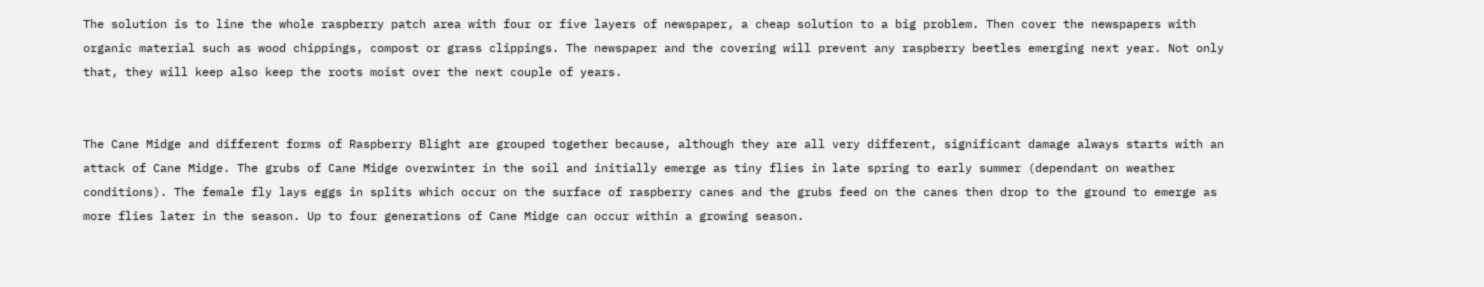The solution is to line the whole raspberry patch area with four or five layers of newspaper, a cheap solution to a big problem. Then cover the newspapers with organic material such as wood chippings, compost or grass clippings. The newspaper and the covering will prevent any raspberry beetles emerging next year. Not only that, they will keep also keep the roots moist over the next couple of years.


The Cane Midge and different forms of Raspberry Blight are grouped together because, although they are all very different, significant damage always starts with an attack of Cane Midge. The grubs of Cane Midge overwinter in the soil and initially emerge as tiny flies in late spring to early summer (dependant on weather conditions). The female fly lays eggs in splits which occur on the surface of raspberry canes and the grubs feed on the canes then drop to the ground to emerge as more flies later in the season. Up to four generations of Cane Midge can occur within a growing season.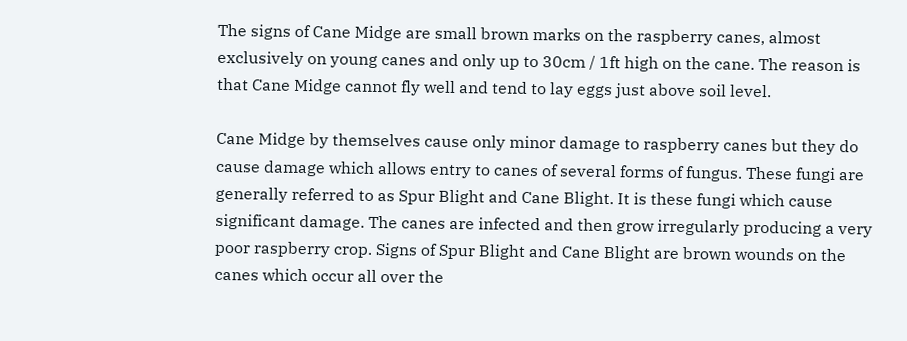The signs of Cane Midge are small brown marks on the raspberry canes, almost exclusively on young canes and only up to 30cm / 1ft high on the cane. The reason is that Cane Midge cannot fly well and tend to lay eggs just above soil level.

Cane Midge by themselves cause only minor damage to raspberry canes but they do cause damage which allows entry to canes of several forms of fungus. These fungi are generally referred to as Spur Blight and Cane Blight. It is these fungi which cause significant damage. The canes are infected and then grow irregularly producing a very poor raspberry crop. Signs of Spur Blight and Cane Blight are brown wounds on the canes which occur all over the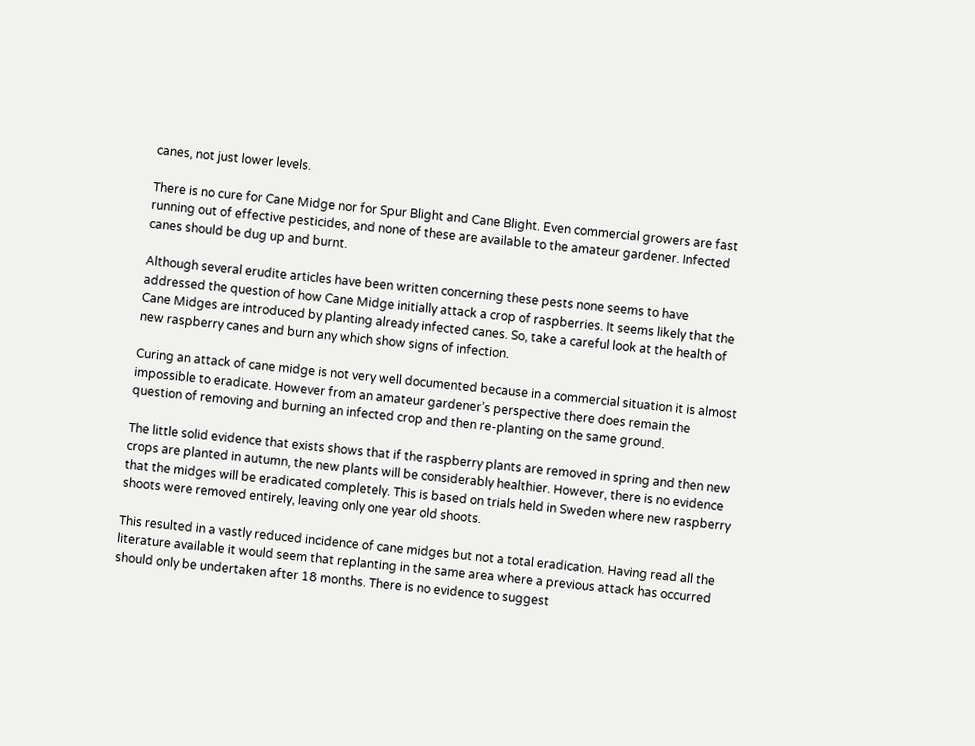canes, not just lower levels.

There is no cure for Cane Midge nor for Spur Blight and Cane Blight. Even commercial growers are fast running out of effective pesticides, and none of these are available to the amateur gardener. Infected canes should be dug up and burnt.

Although several erudite articles have been written concerning these pests none seems to have addressed the question of how Cane Midge initially attack a crop of raspberries. It seems likely that the Cane Midges are introduced by planting already infected canes. So, take a careful look at the health of new raspberry canes and burn any which show signs of infection.

Curing an attack of cane midge is not very well documented because in a commercial situation it is almost impossible to eradicate. However from an amateur gardener’s perspective there does remain the question of removing and burning an infected crop and then re-planting on the same ground.

The little solid evidence that exists shows that if the raspberry plants are removed in spring and then new crops are planted in autumn, the new plants will be considerably healthier. However, there is no evidence that the midges will be eradicated completely. This is based on trials held in Sweden where new raspberry shoots were removed entirely, leaving only one year old shoots.

This resulted in a vastly reduced incidence of cane midges but not a total eradication. Having read all the literature available it would seem that replanting in the same area where a previous attack has occurred should only be undertaken after 18 months. There is no evidence to suggest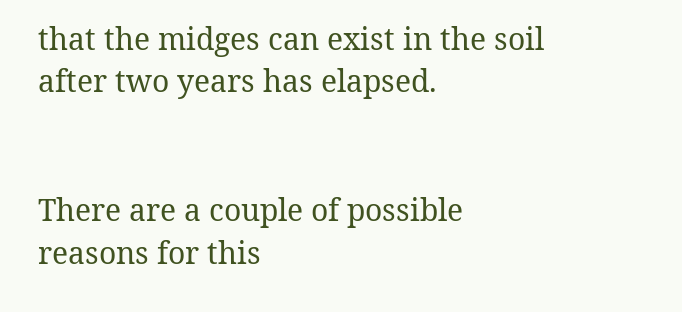that the midges can exist in the soil after two years has elapsed.


There are a couple of possible reasons for this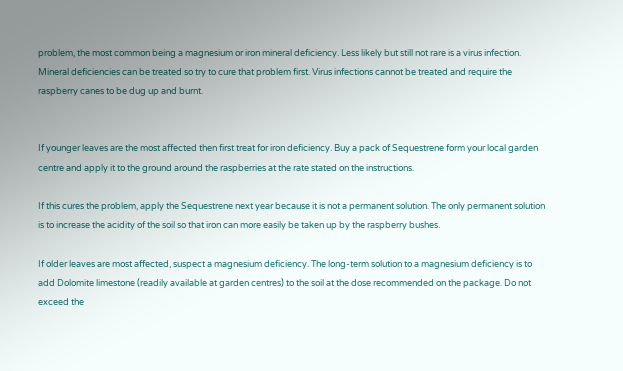problem, the most common being a magnesium or iron mineral deficiency. Less likely but still not rare is a virus infection. Mineral deficiencies can be treated so try to cure that problem first. Virus infections cannot be treated and require the raspberry canes to be dug up and burnt.


If younger leaves are the most affected then first treat for iron deficiency. Buy a pack of Sequestrene form your local garden centre and apply it to the ground around the raspberries at the rate stated on the instructions.

If this cures the problem, apply the Sequestrene next year because it is not a permanent solution. The only permanent solution is to increase the acidity of the soil so that iron can more easily be taken up by the raspberry bushes.

If older leaves are most affected, suspect a magnesium deficiency. The long-term solution to a magnesium deficiency is to add Dolomite limestone (readily available at garden centres) to the soil at the dose recommended on the package. Do not exceed the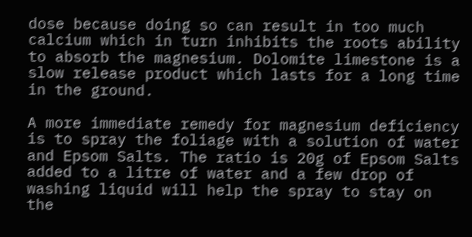dose because doing so can result in too much calcium which in turn inhibits the roots ability to absorb the magnesium. Dolomite limestone is a slow release product which lasts for a long time in the ground.

A more immediate remedy for magnesium deficiency is to spray the foliage with a solution of water and Epsom Salts. The ratio is 20g of Epsom Salts added to a litre of water and a few drop of washing liquid will help the spray to stay on the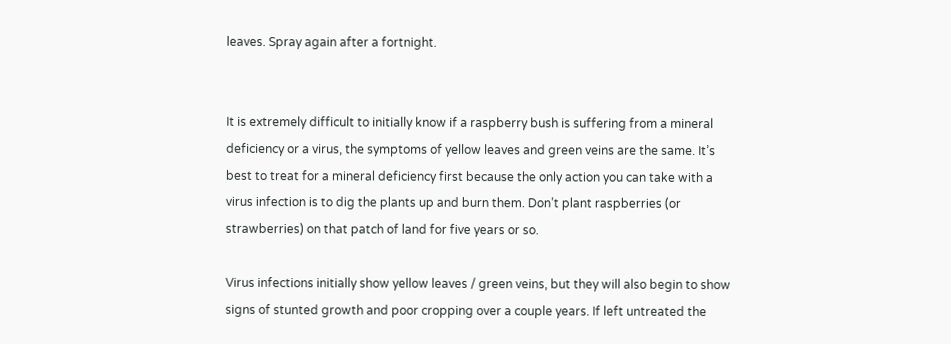leaves. Spray again after a fortnight.


It is extremely difficult to initially know if a raspberry bush is suffering from a mineral deficiency or a virus, the symptoms of yellow leaves and green veins are the same. It’s best to treat for a mineral deficiency first because the only action you can take with a virus infection is to dig the plants up and burn them. Don’t plant raspberries (or strawberries) on that patch of land for five years or so.

Virus infections initially show yellow leaves / green veins, but they will also begin to show signs of stunted growth and poor cropping over a couple years. If left untreated the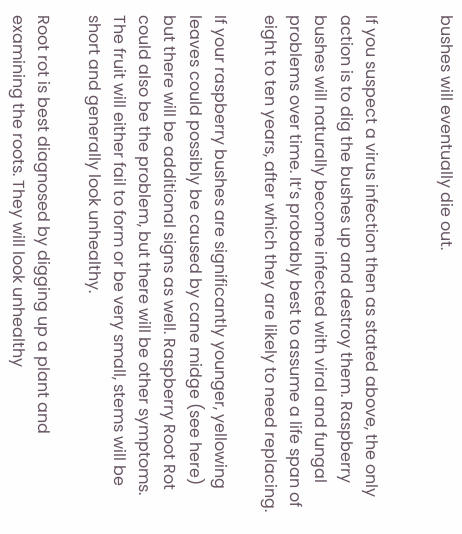bushes will eventually die out.


If you suspect a virus infection then as stated above, the only action is to dig the bushes up and destroy them. Raspberry bushes will naturally become infected with viral and fungal problems over time. It’s probably best to assume a life span of eight to ten years, after which they are likely to need replacing.

If your raspberry bushes are significantly younger, yellowing leaves could possibly be caused by cane midge (see here) but there will be additional signs as well. Raspberry Root Rot could also be the problem, but there will be other symptoms. The fruit will either fail to form or be very small, stems will be short and generally look unhealthy.

Root rot is best diagnosed by digging up a plant and examining the roots. They will look unhealthy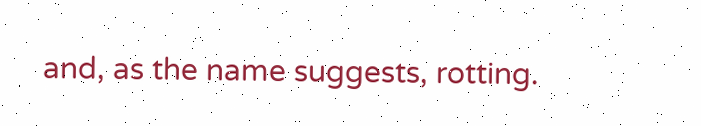and, as the name suggests, rotting.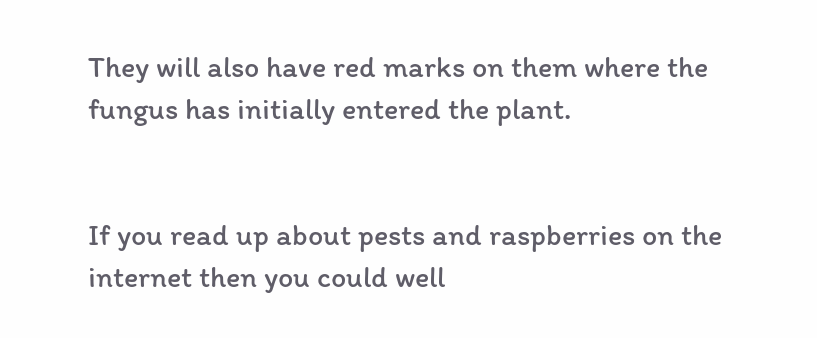They will also have red marks on them where the fungus has initially entered the plant.


If you read up about pests and raspberries on the internet then you could well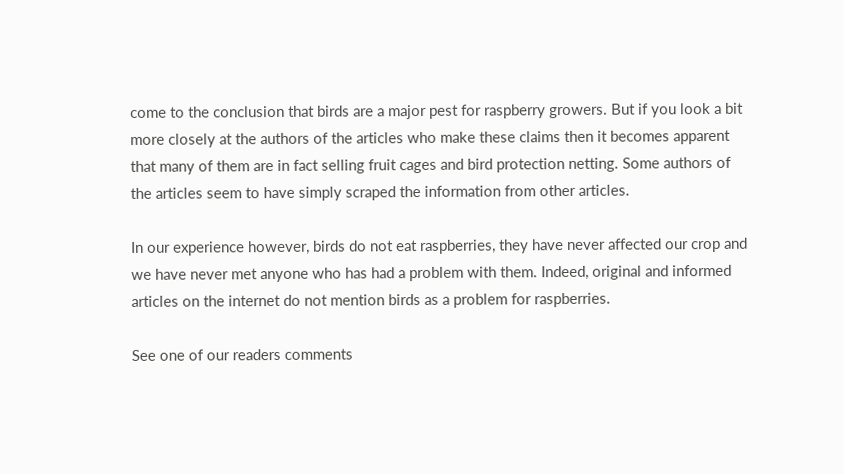come to the conclusion that birds are a major pest for raspberry growers. But if you look a bit more closely at the authors of the articles who make these claims then it becomes apparent that many of them are in fact selling fruit cages and bird protection netting. Some authors of the articles seem to have simply scraped the information from other articles.

In our experience however, birds do not eat raspberries, they have never affected our crop and we have never met anyone who has had a problem with them. Indeed, original and informed articles on the internet do not mention birds as a problem for raspberries.

See one of our readers comments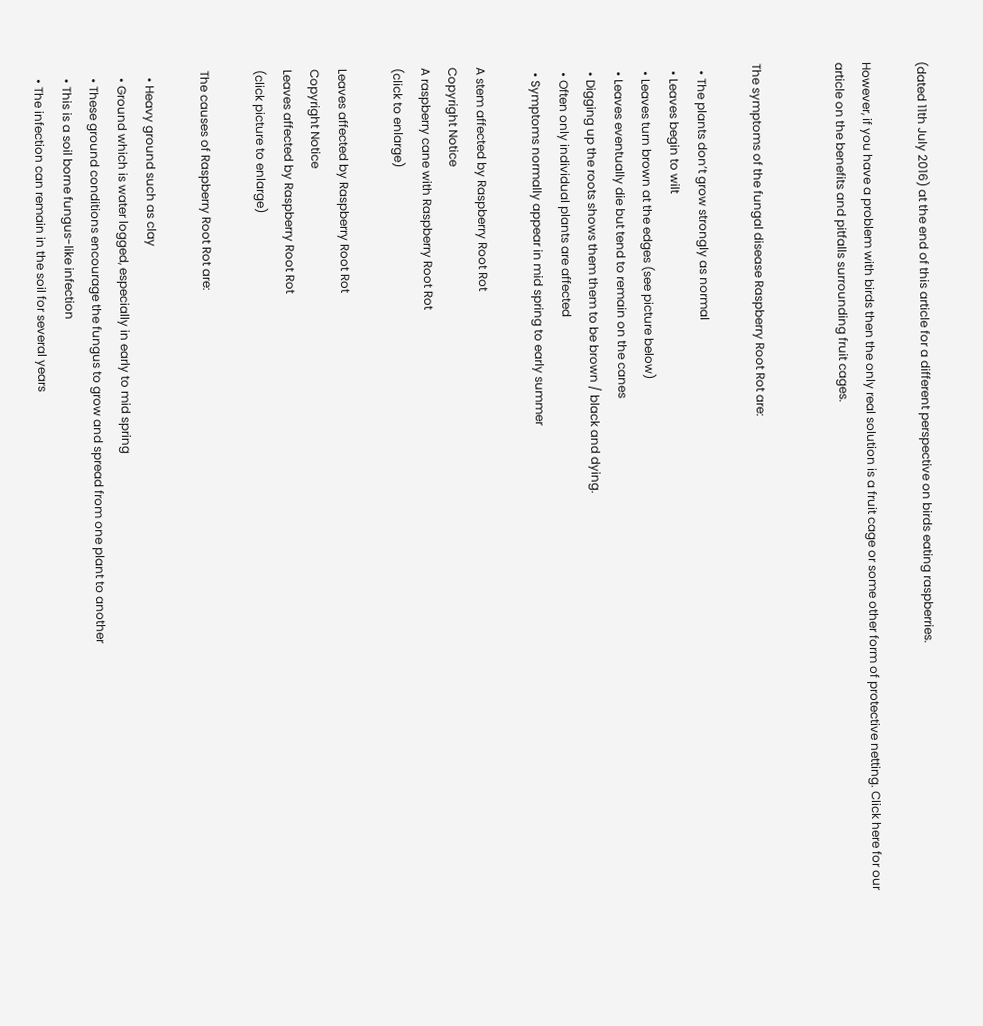(dated 11th July 2016) at the end of this article for a different perspective on birds eating raspberries.

However, if you have a problem with birds then the only real solution is a fruit cage or some other form of protective netting. Click here for our article on the benefits and pitfalls surrounding fruit cages.


The symptoms of the fungal disease Raspberry Root Rot are:

  • The plants don’t grow strongly as normal
  • Leaves begin to wilt
  • Leaves turn brown at the edges (see picture below)
  • Leaves eventually die but tend to remain on the canes
  • Digging up the roots shows them them to be brown / black and dying.
  • Often only individual plants are affected
  • Symptoms normally appear in mid spring to early summer

A stem affected by Raspberry Root Rot
Copyright Notice
A raspberry cane with Raspberry Root Rot
(click to enlarge)

Leaves affected by Raspberry Root Rot
Copyright Notice
Leaves affected by Raspberry Root Rot
(click picture to enlarge)

The causes of Raspberry Root Rot are:

  • Heavy ground such as clay
  • Ground which is water logged, especially in early to mid spring
  • These ground conditions encourage the fungus to grow and spread from one plant to another
  • This is a soil borne fungus-like infection
  • The infection can remain in the soil for several years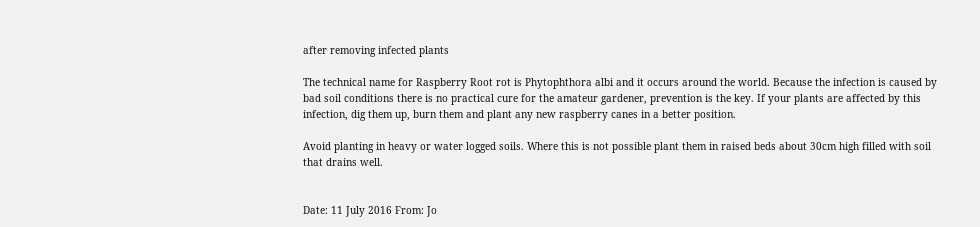after removing infected plants

The technical name for Raspberry Root rot is Phytophthora albi and it occurs around the world. Because the infection is caused by bad soil conditions there is no practical cure for the amateur gardener, prevention is the key. If your plants are affected by this infection, dig them up, burn them and plant any new raspberry canes in a better position.

Avoid planting in heavy or water logged soils. Where this is not possible plant them in raised beds about 30cm high filled with soil that drains well.


Date: 11 July 2016 From: Jo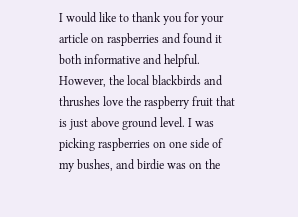I would like to thank you for your article on raspberries and found it both informative and helpful. However, the local blackbirds and thrushes love the raspberry fruit that is just above ground level. I was picking raspberries on one side of my bushes, and birdie was on the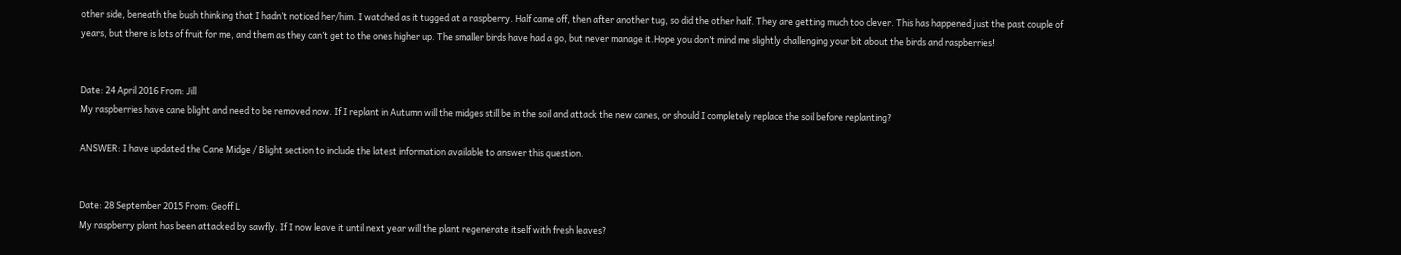other side, beneath the bush thinking that I hadn’t noticed her/him. I watched as it tugged at a raspberry. Half came off, then after another tug, so did the other half. They are getting much too clever. This has happened just the past couple of years, but there is lots of fruit for me, and them as they can’t get to the ones higher up. The smaller birds have had a go, but never manage it.Hope you don’t mind me slightly challenging your bit about the birds and raspberries!


Date: 24 April 2016 From: Jill
My raspberries have cane blight and need to be removed now. If I replant in Autumn will the midges still be in the soil and attack the new canes, or should I completely replace the soil before replanting?

ANSWER: I have updated the Cane Midge / Blight section to include the latest information available to answer this question.


Date: 28 September 2015 From: Geoff L
My raspberry plant has been attacked by sawfly. If I now leave it until next year will the plant regenerate itself with fresh leaves?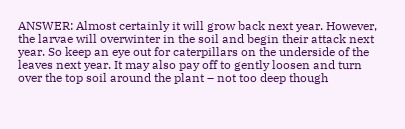ANSWER: Almost certainly it will grow back next year. However, the larvae will overwinter in the soil and begin their attack next year. So keep an eye out for caterpillars on the underside of the leaves next year. It may also pay off to gently loosen and turn over the top soil around the plant – not too deep though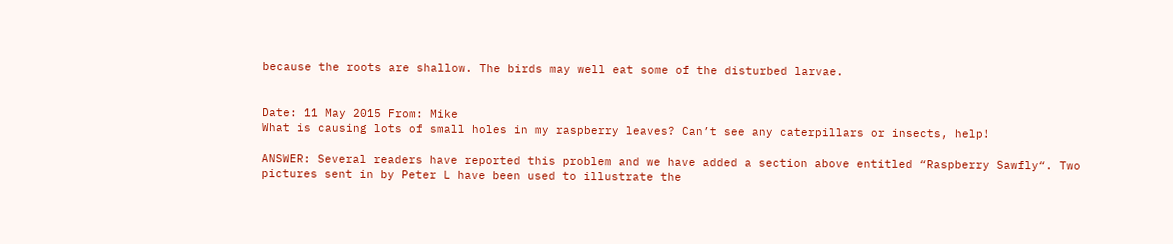because the roots are shallow. The birds may well eat some of the disturbed larvae.


Date: 11 May 2015 From: Mike
What is causing lots of small holes in my raspberry leaves? Can’t see any caterpillars or insects, help!

ANSWER: Several readers have reported this problem and we have added a section above entitled “Raspberry Sawfly“. Two pictures sent in by Peter L have been used to illustrate the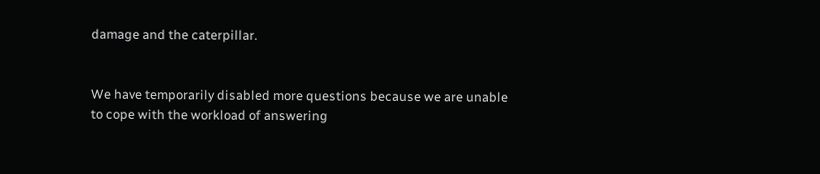damage and the caterpillar.


We have temporarily disabled more questions because we are unable to cope with the workload of answering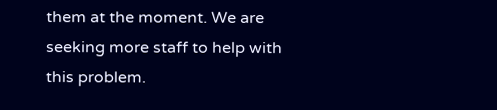them at the moment. We are seeking more staff to help with this problem.